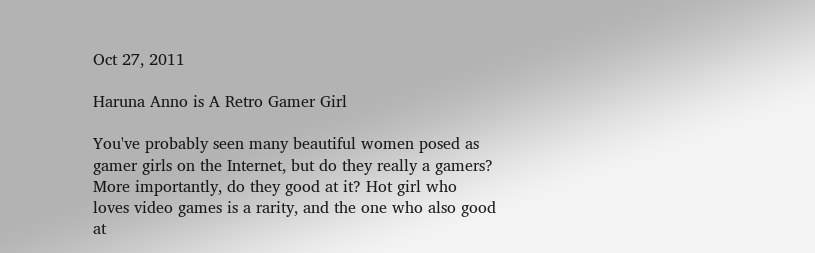Oct 27, 2011

Haruna Anno is A Retro Gamer Girl

You've probably seen many beautiful women posed as gamer girls on the Internet, but do they really a gamers? More importantly, do they good at it? Hot girl who loves video games is a rarity, and the one who also good at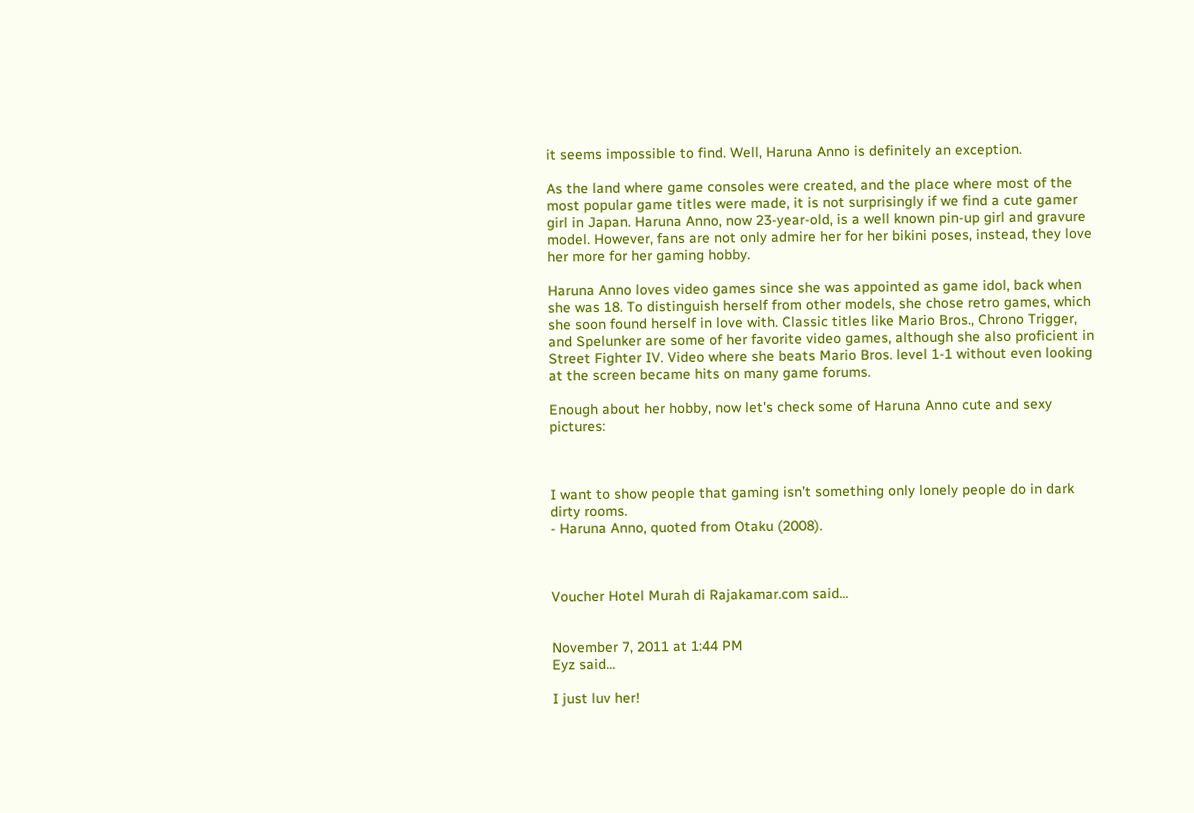it seems impossible to find. Well, Haruna Anno is definitely an exception.

As the land where game consoles were created, and the place where most of the most popular game titles were made, it is not surprisingly if we find a cute gamer girl in Japan. Haruna Anno, now 23-year-old, is a well known pin-up girl and gravure model. However, fans are not only admire her for her bikini poses, instead, they love her more for her gaming hobby.

Haruna Anno loves video games since she was appointed as game idol, back when she was 18. To distinguish herself from other models, she chose retro games, which she soon found herself in love with. Classic titles like Mario Bros., Chrono Trigger, and Spelunker are some of her favorite video games, although she also proficient in Street Fighter IV. Video where she beats Mario Bros. level 1-1 without even looking at the screen became hits on many game forums.

Enough about her hobby, now let's check some of Haruna Anno cute and sexy pictures:



I want to show people that gaming isn’t something only lonely people do in dark dirty rooms.
- Haruna Anno, quoted from Otaku (2008).



Voucher Hotel Murah di Rajakamar.com said...


November 7, 2011 at 1:44 PM
Eyz said...

I just luv her!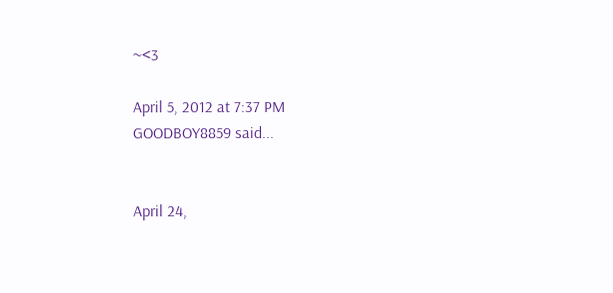~<3

April 5, 2012 at 7:37 PM
GOODBOY8859 said...


April 24,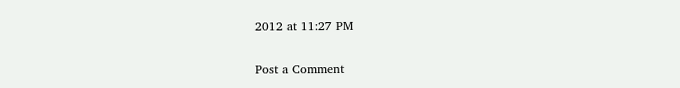2012 at 11:27 PM

Post a Comment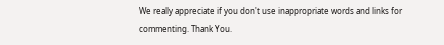We really appreciate if you don't use inappropriate words and links for commenting. Thank You.